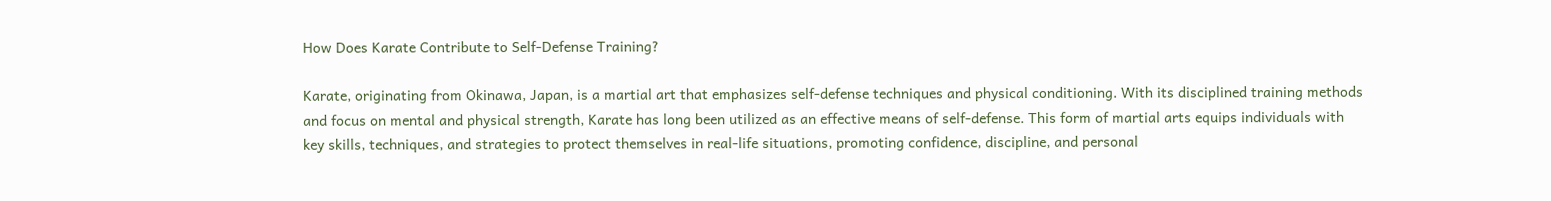How Does Karate Contribute to Self-Defense Training?

Karate, originating from Okinawa, Japan, is a martial art that emphasizes self-defense techniques and physical conditioning. With its disciplined training methods and focus on mental and physical strength, Karate has long been utilized as an effective means of self-defense. This form of martial arts equips individuals with key skills, techniques, and strategies to protect themselves in real-life situations, promoting confidence, discipline, and personal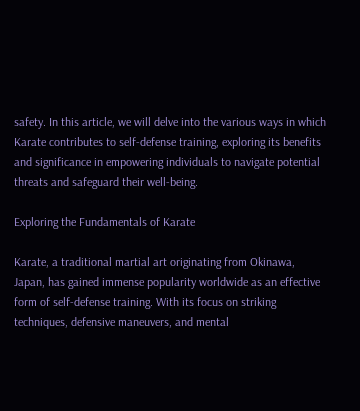safety. In this article, we will delve into the various ways in which Karate contributes to self-defense training, exploring its benefits and significance in empowering individuals to navigate potential threats and safeguard their well-being.

Exploring the Fundamentals of Karate

Karate, a traditional martial art originating from Okinawa, Japan, has gained immense popularity worldwide as an effective form of self-defense training. With its focus on striking techniques, defensive maneuvers, and mental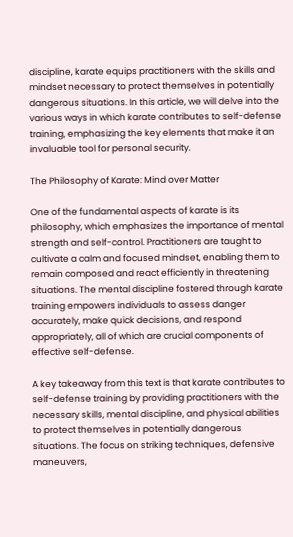discipline, karate equips practitioners with the skills and mindset necessary to protect themselves in potentially dangerous situations. In this article, we will delve into the various ways in which karate contributes to self-defense training, emphasizing the key elements that make it an invaluable tool for personal security.

The Philosophy of Karate: Mind over Matter

One of the fundamental aspects of karate is its philosophy, which emphasizes the importance of mental strength and self-control. Practitioners are taught to cultivate a calm and focused mindset, enabling them to remain composed and react efficiently in threatening situations. The mental discipline fostered through karate training empowers individuals to assess danger accurately, make quick decisions, and respond appropriately, all of which are crucial components of effective self-defense.

A key takeaway from this text is that karate contributes to self-defense training by providing practitioners with the necessary skills, mental discipline, and physical abilities to protect themselves in potentially dangerous situations. The focus on striking techniques, defensive maneuvers,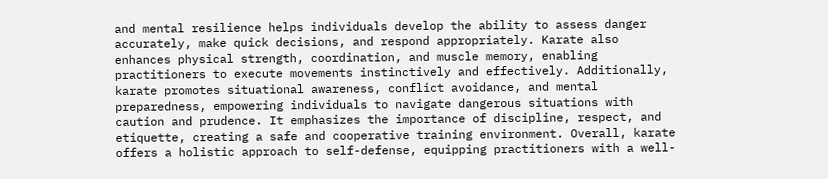and mental resilience helps individuals develop the ability to assess danger accurately, make quick decisions, and respond appropriately. Karate also enhances physical strength, coordination, and muscle memory, enabling practitioners to execute movements instinctively and effectively. Additionally, karate promotes situational awareness, conflict avoidance, and mental preparedness, empowering individuals to navigate dangerous situations with caution and prudence. It emphasizes the importance of discipline, respect, and etiquette, creating a safe and cooperative training environment. Overall, karate offers a holistic approach to self-defense, equipping practitioners with a well-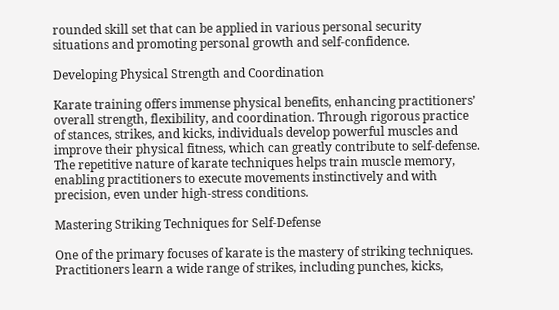rounded skill set that can be applied in various personal security situations and promoting personal growth and self-confidence.

Developing Physical Strength and Coordination

Karate training offers immense physical benefits, enhancing practitioners’ overall strength, flexibility, and coordination. Through rigorous practice of stances, strikes, and kicks, individuals develop powerful muscles and improve their physical fitness, which can greatly contribute to self-defense. The repetitive nature of karate techniques helps train muscle memory, enabling practitioners to execute movements instinctively and with precision, even under high-stress conditions.

Mastering Striking Techniques for Self-Defense

One of the primary focuses of karate is the mastery of striking techniques. Practitioners learn a wide range of strikes, including punches, kicks,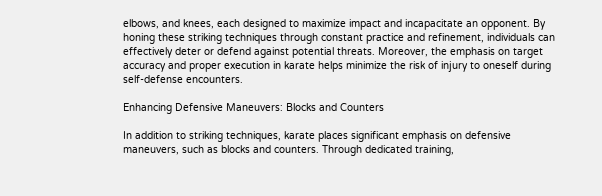elbows, and knees, each designed to maximize impact and incapacitate an opponent. By honing these striking techniques through constant practice and refinement, individuals can effectively deter or defend against potential threats. Moreover, the emphasis on target accuracy and proper execution in karate helps minimize the risk of injury to oneself during self-defense encounters.

Enhancing Defensive Maneuvers: Blocks and Counters

In addition to striking techniques, karate places significant emphasis on defensive maneuvers, such as blocks and counters. Through dedicated training,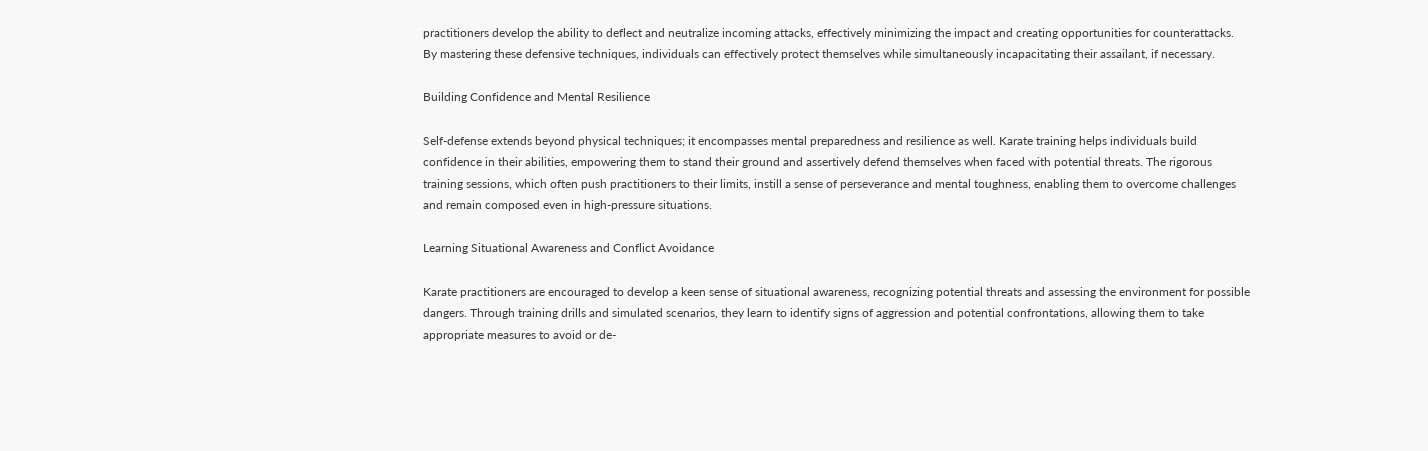practitioners develop the ability to deflect and neutralize incoming attacks, effectively minimizing the impact and creating opportunities for counterattacks. By mastering these defensive techniques, individuals can effectively protect themselves while simultaneously incapacitating their assailant, if necessary.

Building Confidence and Mental Resilience

Self-defense extends beyond physical techniques; it encompasses mental preparedness and resilience as well. Karate training helps individuals build confidence in their abilities, empowering them to stand their ground and assertively defend themselves when faced with potential threats. The rigorous training sessions, which often push practitioners to their limits, instill a sense of perseverance and mental toughness, enabling them to overcome challenges and remain composed even in high-pressure situations.

Learning Situational Awareness and Conflict Avoidance

Karate practitioners are encouraged to develop a keen sense of situational awareness, recognizing potential threats and assessing the environment for possible dangers. Through training drills and simulated scenarios, they learn to identify signs of aggression and potential confrontations, allowing them to take appropriate measures to avoid or de-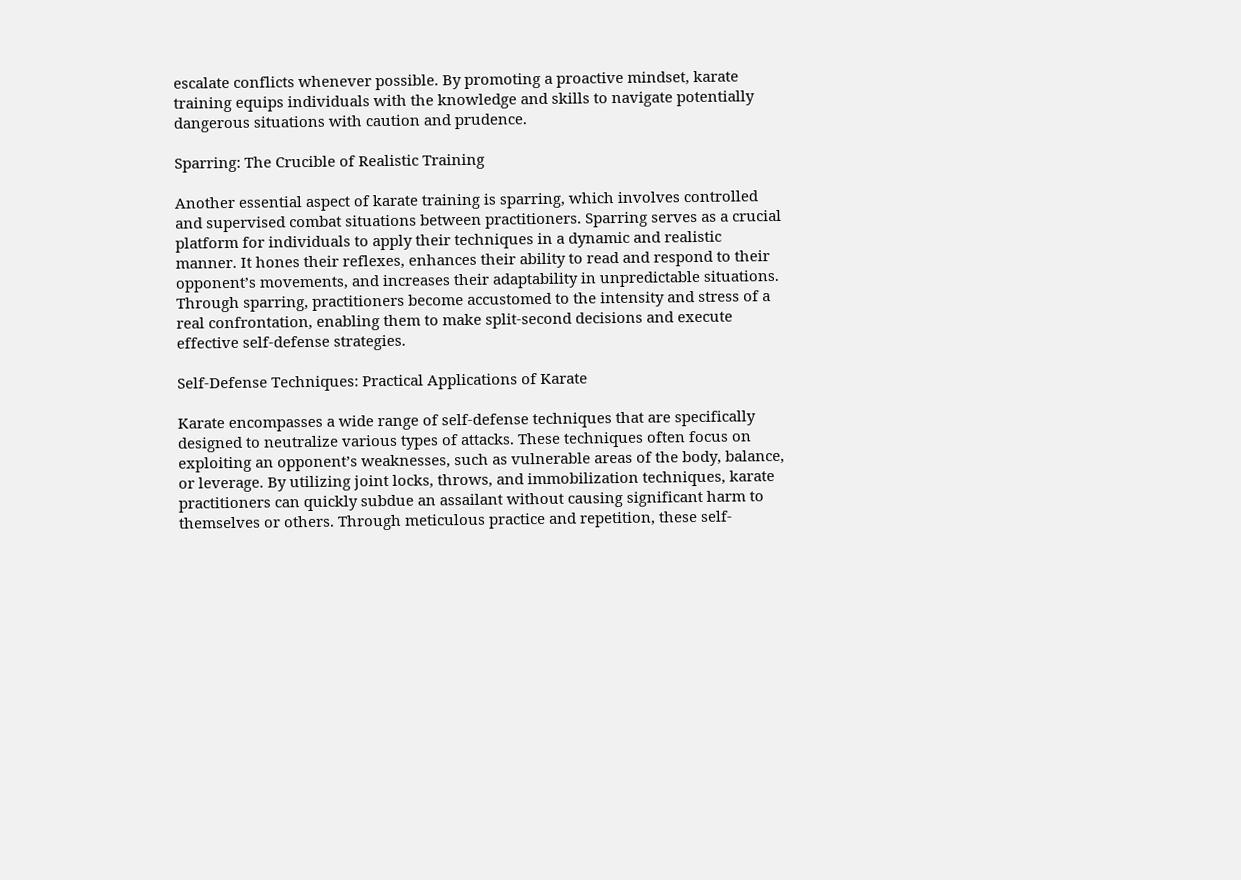escalate conflicts whenever possible. By promoting a proactive mindset, karate training equips individuals with the knowledge and skills to navigate potentially dangerous situations with caution and prudence.

Sparring: The Crucible of Realistic Training

Another essential aspect of karate training is sparring, which involves controlled and supervised combat situations between practitioners. Sparring serves as a crucial platform for individuals to apply their techniques in a dynamic and realistic manner. It hones their reflexes, enhances their ability to read and respond to their opponent’s movements, and increases their adaptability in unpredictable situations. Through sparring, practitioners become accustomed to the intensity and stress of a real confrontation, enabling them to make split-second decisions and execute effective self-defense strategies.

Self-Defense Techniques: Practical Applications of Karate

Karate encompasses a wide range of self-defense techniques that are specifically designed to neutralize various types of attacks. These techniques often focus on exploiting an opponent’s weaknesses, such as vulnerable areas of the body, balance, or leverage. By utilizing joint locks, throws, and immobilization techniques, karate practitioners can quickly subdue an assailant without causing significant harm to themselves or others. Through meticulous practice and repetition, these self-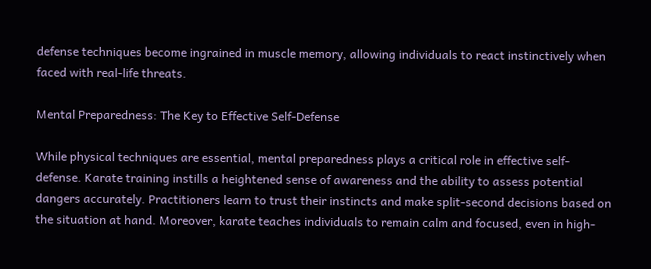defense techniques become ingrained in muscle memory, allowing individuals to react instinctively when faced with real-life threats.

Mental Preparedness: The Key to Effective Self-Defense

While physical techniques are essential, mental preparedness plays a critical role in effective self-defense. Karate training instills a heightened sense of awareness and the ability to assess potential dangers accurately. Practitioners learn to trust their instincts and make split-second decisions based on the situation at hand. Moreover, karate teaches individuals to remain calm and focused, even in high-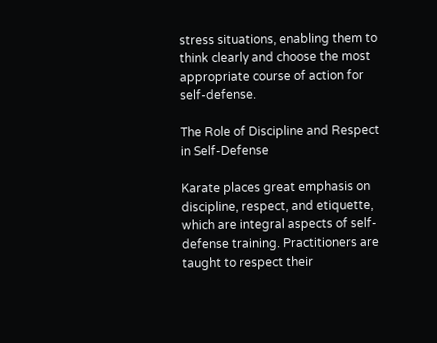stress situations, enabling them to think clearly and choose the most appropriate course of action for self-defense.

The Role of Discipline and Respect in Self-Defense

Karate places great emphasis on discipline, respect, and etiquette, which are integral aspects of self-defense training. Practitioners are taught to respect their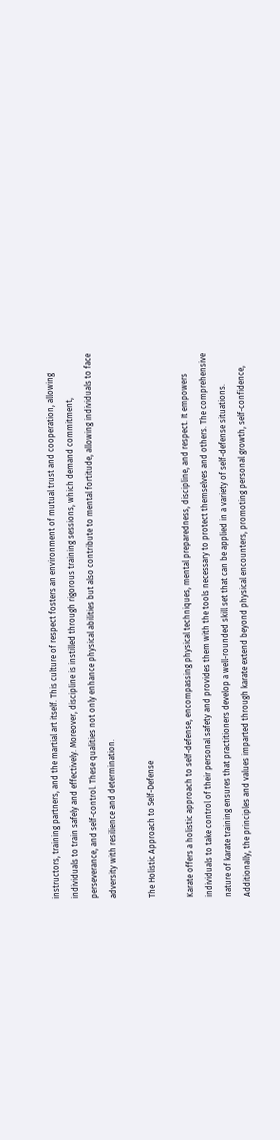instructors, training partners, and the martial art itself. This culture of respect fosters an environment of mutual trust and cooperation, allowing individuals to train safely and effectively. Moreover, discipline is instilled through rigorous training sessions, which demand commitment, perseverance, and self-control. These qualities not only enhance physical abilities but also contribute to mental fortitude, allowing individuals to face adversity with resilience and determination.

The Holistic Approach to Self-Defense

Karate offers a holistic approach to self-defense, encompassing physical techniques, mental preparedness, discipline, and respect. It empowers individuals to take control of their personal safety and provides them with the tools necessary to protect themselves and others. The comprehensive nature of karate training ensures that practitioners develop a well-rounded skill set that can be applied in a variety of self-defense situations. Additionally, the principles and values imparted through karate extend beyond physical encounters, promoting personal growth, self-confidence,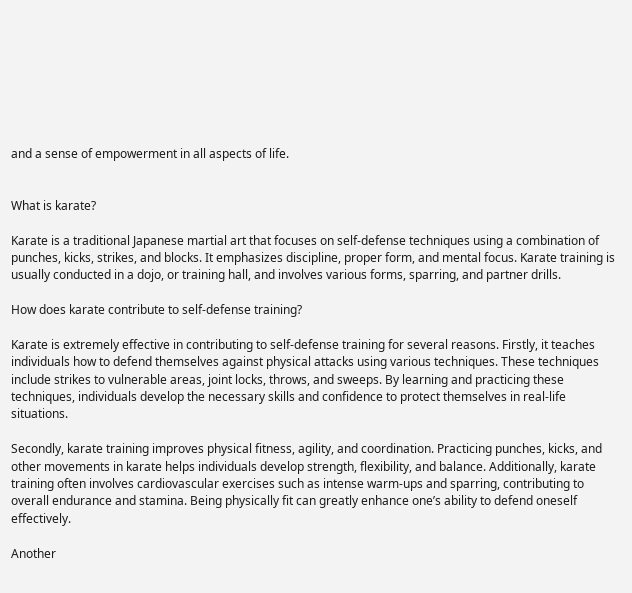and a sense of empowerment in all aspects of life.


What is karate?

Karate is a traditional Japanese martial art that focuses on self-defense techniques using a combination of punches, kicks, strikes, and blocks. It emphasizes discipline, proper form, and mental focus. Karate training is usually conducted in a dojo, or training hall, and involves various forms, sparring, and partner drills.

How does karate contribute to self-defense training?

Karate is extremely effective in contributing to self-defense training for several reasons. Firstly, it teaches individuals how to defend themselves against physical attacks using various techniques. These techniques include strikes to vulnerable areas, joint locks, throws, and sweeps. By learning and practicing these techniques, individuals develop the necessary skills and confidence to protect themselves in real-life situations.

Secondly, karate training improves physical fitness, agility, and coordination. Practicing punches, kicks, and other movements in karate helps individuals develop strength, flexibility, and balance. Additionally, karate training often involves cardiovascular exercises such as intense warm-ups and sparring, contributing to overall endurance and stamina. Being physically fit can greatly enhance one’s ability to defend oneself effectively.

Another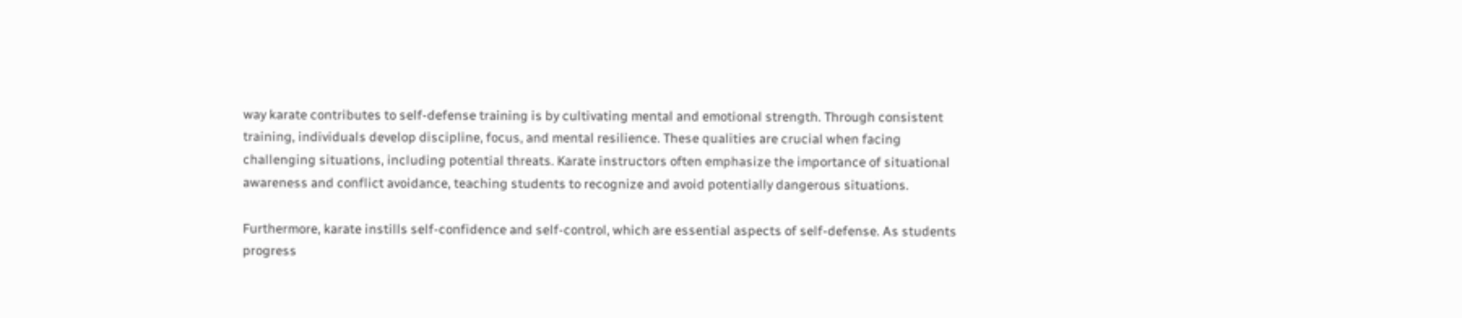way karate contributes to self-defense training is by cultivating mental and emotional strength. Through consistent training, individuals develop discipline, focus, and mental resilience. These qualities are crucial when facing challenging situations, including potential threats. Karate instructors often emphasize the importance of situational awareness and conflict avoidance, teaching students to recognize and avoid potentially dangerous situations.

Furthermore, karate instills self-confidence and self-control, which are essential aspects of self-defense. As students progress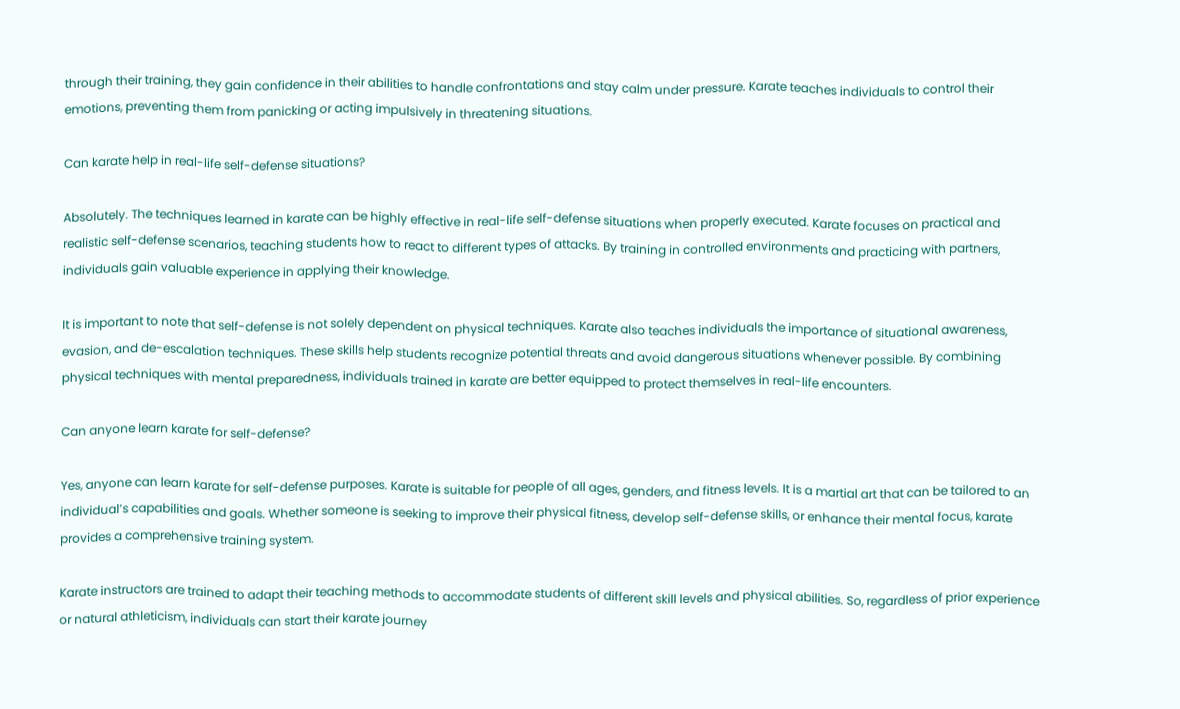through their training, they gain confidence in their abilities to handle confrontations and stay calm under pressure. Karate teaches individuals to control their emotions, preventing them from panicking or acting impulsively in threatening situations.

Can karate help in real-life self-defense situations?

Absolutely. The techniques learned in karate can be highly effective in real-life self-defense situations when properly executed. Karate focuses on practical and realistic self-defense scenarios, teaching students how to react to different types of attacks. By training in controlled environments and practicing with partners, individuals gain valuable experience in applying their knowledge.

It is important to note that self-defense is not solely dependent on physical techniques. Karate also teaches individuals the importance of situational awareness, evasion, and de-escalation techniques. These skills help students recognize potential threats and avoid dangerous situations whenever possible. By combining physical techniques with mental preparedness, individuals trained in karate are better equipped to protect themselves in real-life encounters.

Can anyone learn karate for self-defense?

Yes, anyone can learn karate for self-defense purposes. Karate is suitable for people of all ages, genders, and fitness levels. It is a martial art that can be tailored to an individual’s capabilities and goals. Whether someone is seeking to improve their physical fitness, develop self-defense skills, or enhance their mental focus, karate provides a comprehensive training system.

Karate instructors are trained to adapt their teaching methods to accommodate students of different skill levels and physical abilities. So, regardless of prior experience or natural athleticism, individuals can start their karate journey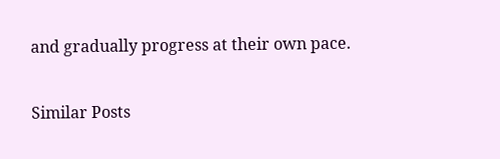and gradually progress at their own pace.

Similar Posts